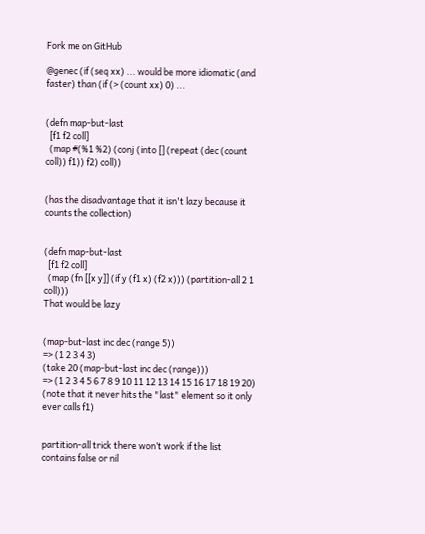Fork me on GitHub

@genec (if (seq xx) ... would be more idiomatic (and faster) than (if (> (count xx) 0) ...


(defn map-but-last
  [f1 f2 coll]
  (map #(%1 %2) (conj (into [] (repeat (dec (count coll)) f1)) f2) coll))


(has the disadvantage that it isn't lazy because it counts the collection)


(defn map-but-last
  [f1 f2 coll]
  (map (fn [[x y]] (if y (f1 x) (f2 x))) (partition-all 2 1 coll)))
That would be lazy


(map-but-last inc dec (range 5))
=> (1 2 3 4 3)
(take 20 (map-but-last inc dec (range)))
=> (1 2 3 4 5 6 7 8 9 10 11 12 13 14 15 16 17 18 19 20)
(note that it never hits the "last" element so it only ever calls f1)


partition-all trick there won’t work if the list contains false or nil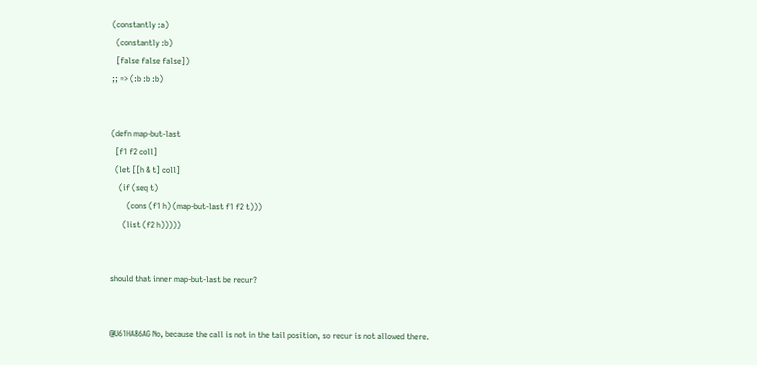(constantly :a)
  (constantly :b)
  [false false false])
;; => (:b :b :b)


(defn map-but-last
  [f1 f2 coll]
  (let [[h & t] coll]
    (if (seq t)
        (cons (f1 h) (map-but-last f1 f2 t)))
      (list (f2 h)))))


should that inner map-but-last be recur?


@U61HA86AG No, because the call is not in the tail position, so recur is not allowed there.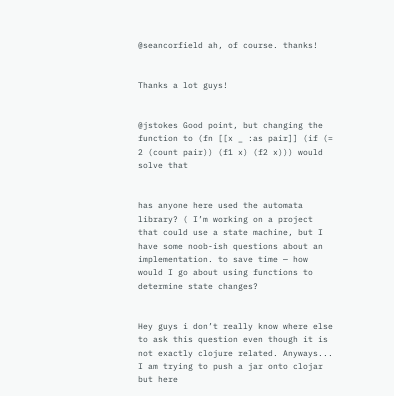@seancorfield ah, of course. thanks!


Thanks a lot guys!


@jstokes Good point, but changing the function to (fn [[x _ :as pair]] (if (= 2 (count pair)) (f1 x) (f2 x))) would solve that


has anyone here used the automata library? ( I’m working on a project that could use a state machine, but I have some noob-ish questions about an implementation. to save time — how would I go about using functions to determine state changes?


Hey guys i don’t really know where else to ask this question even though it is not exactly clojure related. Anyways... I am trying to push a jar onto clojar but here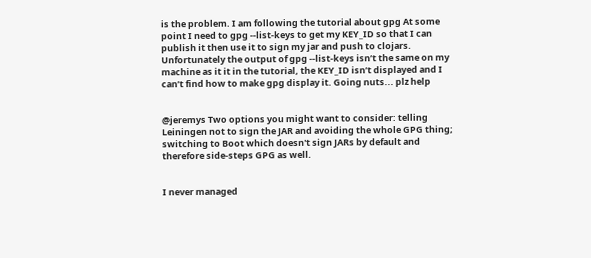is the problem. I am following the tutorial about gpg At some point I need to gpg --list-keys to get my KEY_ID so that I can publish it then use it to sign my jar and push to clojars. Unfortunately the output of gpg --list-keys isn’t the same on my machine as it it in the tutorial, the KEY_ID isn’t displayed and I can’t find how to make gpg display it. Going nuts... plz help


@jeremys Two options you might want to consider: telling Leiningen not to sign the JAR and avoiding the whole GPG thing; switching to Boot which doesn't sign JARs by default and therefore side-steps GPG as well.


I never managed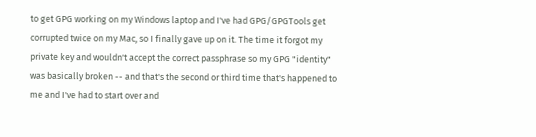to get GPG working on my Windows laptop and I've had GPG/GPGTools get corrupted twice on my Mac, so I finally gave up on it. The time it forgot my private key and wouldn't accept the correct passphrase so my GPG "identity" was basically broken -- and that's the second or third time that's happened to me and I've had to start over and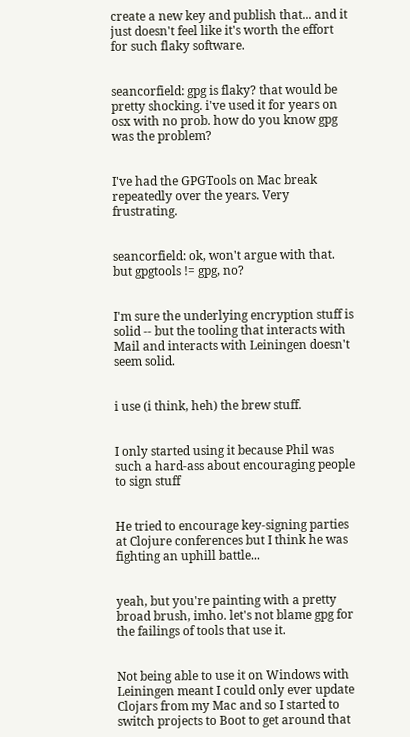create a new key and publish that... and it just doesn't feel like it's worth the effort for such flaky software.


seancorfield: gpg is flaky? that would be pretty shocking. i've used it for years on osx with no prob. how do you know gpg was the problem?


I've had the GPGTools on Mac break repeatedly over the years. Very frustrating.


seancorfield: ok, won't argue with that. but gpgtools != gpg, no?


I'm sure the underlying encryption stuff is solid -- but the tooling that interacts with Mail and interacts with Leiningen doesn't seem solid.


i use (i think, heh) the brew stuff.


I only started using it because Phil was such a hard-ass about encouraging people to sign stuff


He tried to encourage key-signing parties at Clojure conferences but I think he was fighting an uphill battle...


yeah, but you're painting with a pretty broad brush, imho. let's not blame gpg for the failings of tools that use it.


Not being able to use it on Windows with Leiningen meant I could only ever update Clojars from my Mac and so I started to switch projects to Boot to get around that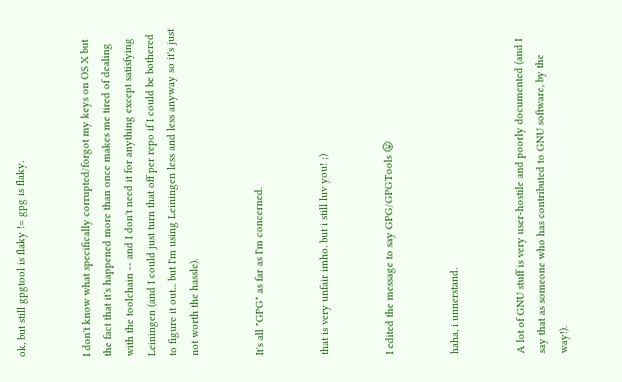ok, but still gpgtool is flaky != gpg is flaky.


I don't know what specifically corrupted/forgot my keys on OS X but the fact that it's happened more than once makes me tired of dealing with the toolchain -- and I don't need it for anything except satisfying Leiningen (and I could just turn that off per repo if I could be bothered to figure it out... but I'm using Leiningen less and less anyway so it's just not worth the hassle).


It's all "GPG" as far as I'm concerned.


that is very unfair imho. but i still luv you! ;)


I edited the message to say GPG/GPGTools 😛


haha, i unnerstand.


A lot of GNU stuff is very user-hostile and poorly documented (and I say that as someone who has contributed to GNU software, by the way!).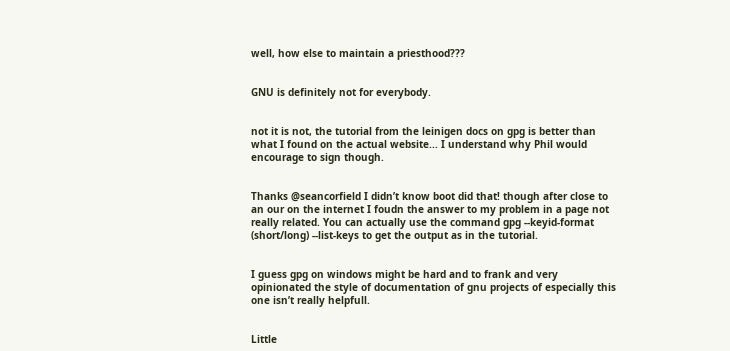well, how else to maintain a priesthood???


GNU is definitely not for everybody.


not it is not, the tutorial from the leinigen docs on gpg is better than what I found on the actual website... I understand why Phil would encourage to sign though.


Thanks @seancorfield I didn’t know boot did that! though after close to an our on the internet I foudn the answer to my problem in a page not really related. You can actually use the command gpg --keyid-format (short/long) --list-keys to get the output as in the tutorial.


I guess gpg on windows might be hard and to frank and very opinionated the style of documentation of gnu projects of especially this one isn’t really helpfull.


Little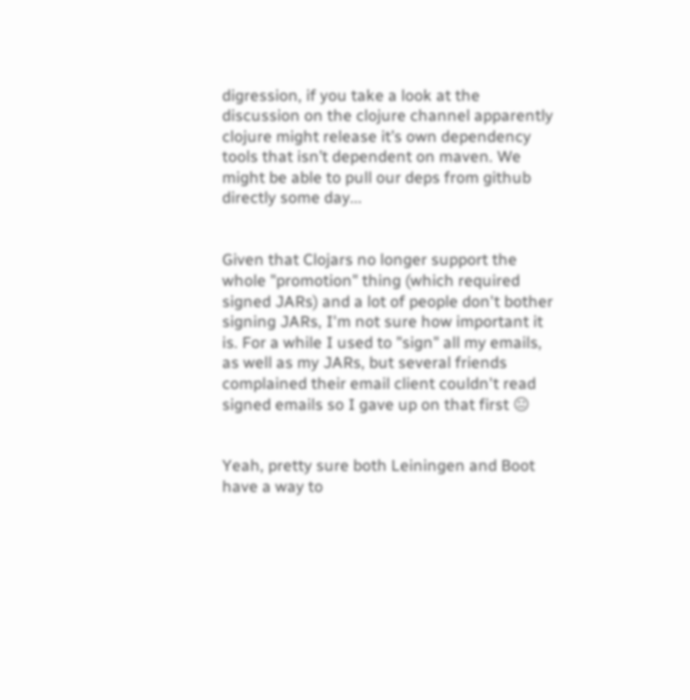digression, if you take a look at the discussion on the clojure channel apparently clojure might release it’s own dependency tools that isn’t dependent on maven. We might be able to pull our deps from github directly some day...


Given that Clojars no longer support the whole "promotion" thing (which required signed JARs) and a lot of people don't bother signing JARs, I'm not sure how important it is. For a while I used to "sign" all my emails, as well as my JARs, but several friends complained their email client couldn't read signed emails so I gave up on that first 😐


Yeah, pretty sure both Leiningen and Boot have a way to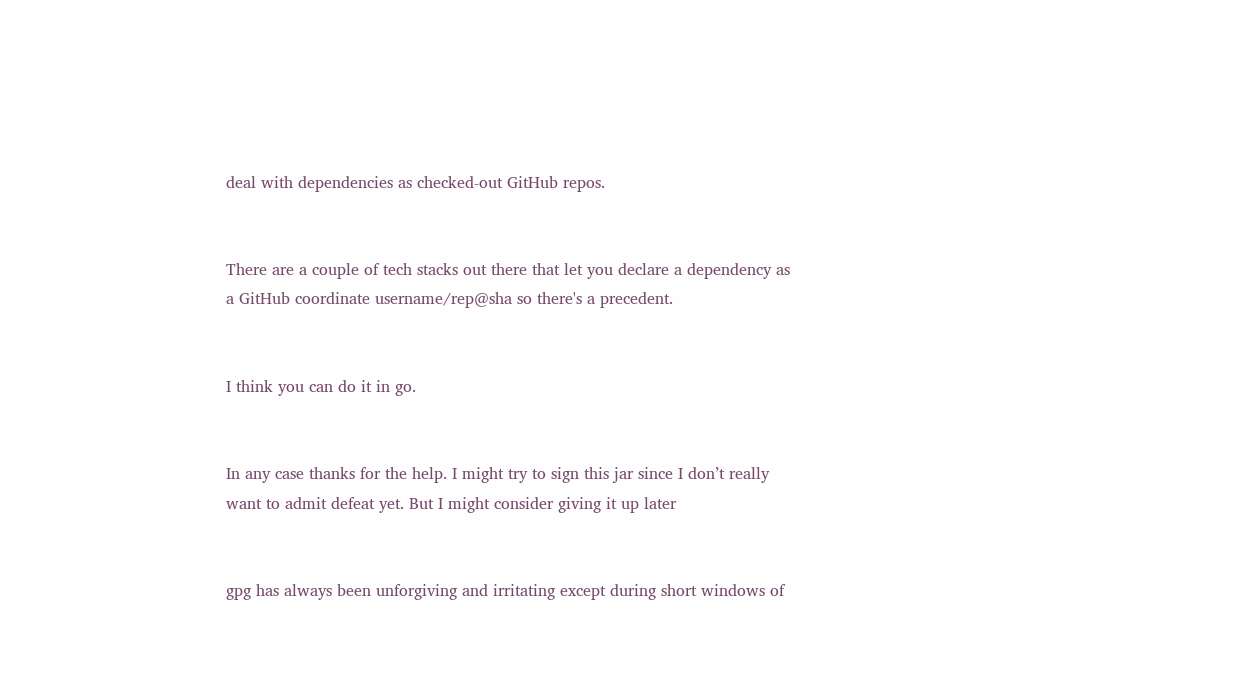deal with dependencies as checked-out GitHub repos.


There are a couple of tech stacks out there that let you declare a dependency as a GitHub coordinate username/rep@sha so there's a precedent.


I think you can do it in go.


In any case thanks for the help. I might try to sign this jar since I don’t really want to admit defeat yet. But I might consider giving it up later


gpg has always been unforgiving and irritating except during short windows of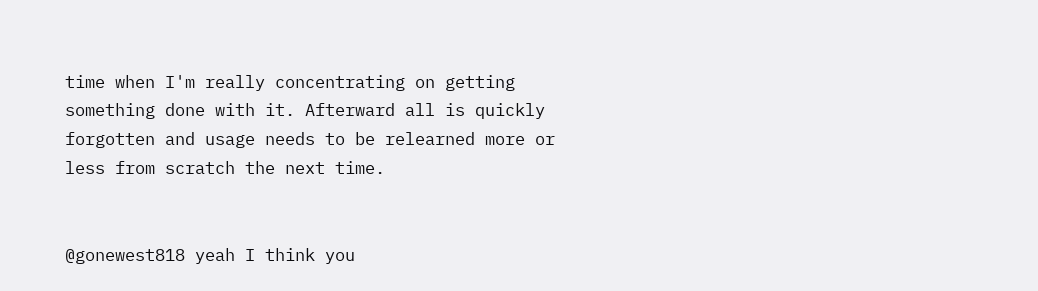time when I'm really concentrating on getting something done with it. Afterward all is quickly forgotten and usage needs to be relearned more or less from scratch the next time.


@gonewest818 yeah I think you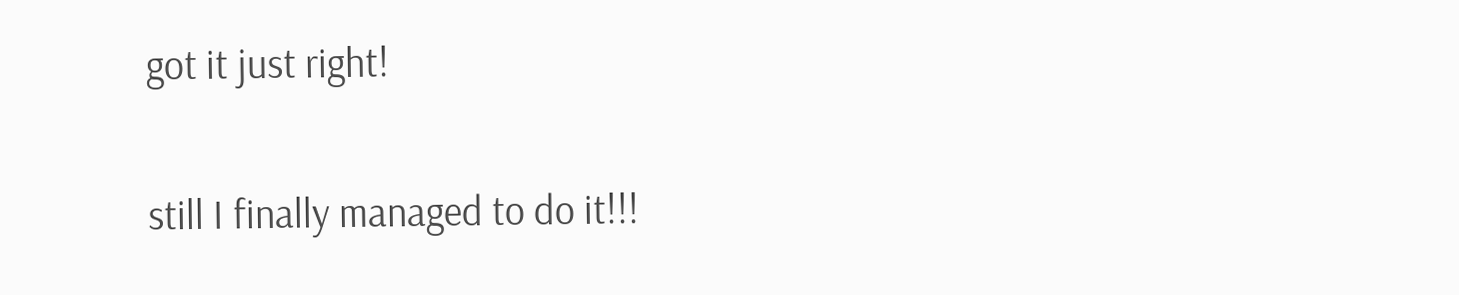got it just right!


still I finally managed to do it!!!